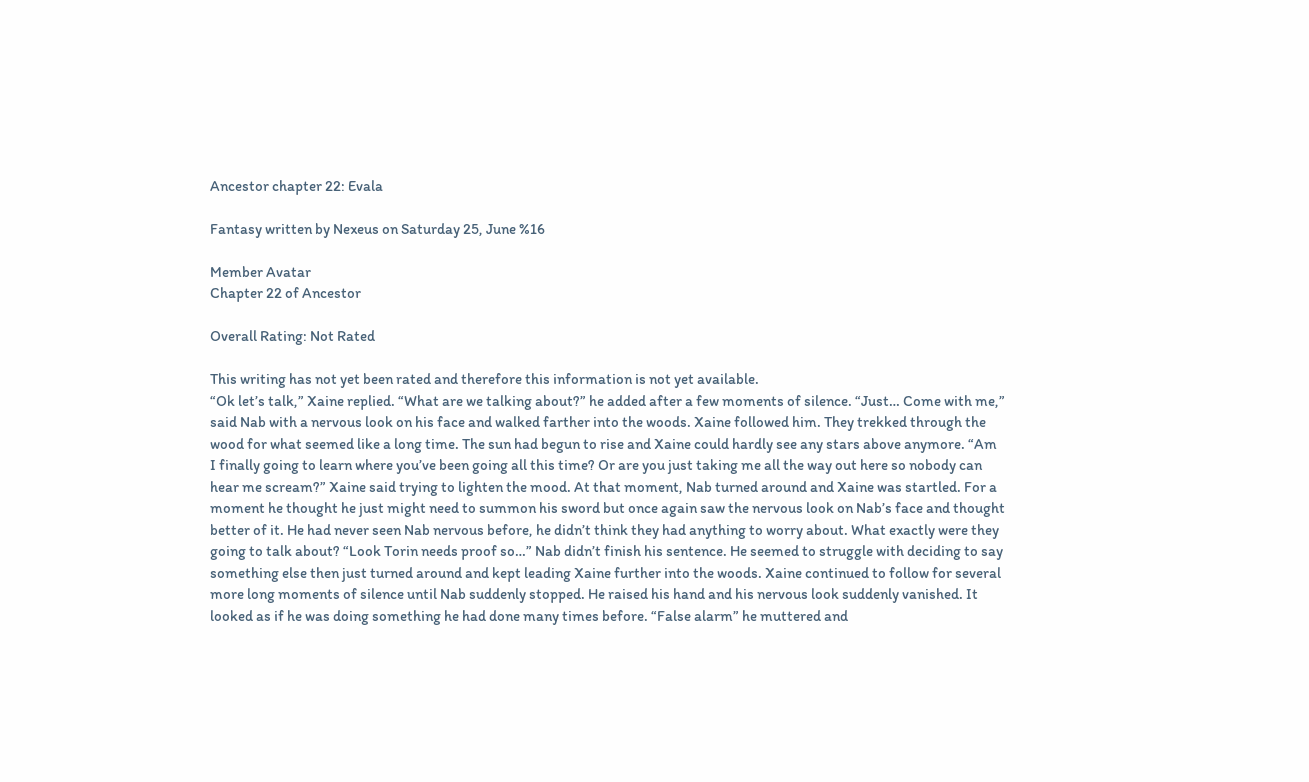Ancestor chapter 22: Evala

Fantasy written by Nexeus on Saturday 25, June %16

Member Avatar
Chapter 22 of Ancestor

Overall Rating: Not Rated

This writing has not yet been rated and therefore this information is not yet available.
“Ok let’s talk,” Xaine replied. “What are we talking about?” he added after a few moments of silence. “Just… Come with me,” said Nab with a nervous look on his face and walked farther into the woods. Xaine followed him. They trekked through the wood for what seemed like a long time. The sun had begun to rise and Xaine could hardly see any stars above anymore. “Am I finally going to learn where you’ve been going all this time? Or are you just taking me all the way out here so nobody can hear me scream?” Xaine said trying to lighten the mood. At that moment, Nab turned around and Xaine was startled. For a moment he thought he just might need to summon his sword but once again saw the nervous look on Nab’s face and thought better of it. He had never seen Nab nervous before, he didn’t think they had anything to worry about. What exactly were they going to talk about? “Look Torin needs proof so…” Nab didn’t finish his sentence. He seemed to struggle with deciding to say something else then just turned around and kept leading Xaine further into the woods. Xaine continued to follow for several more long moments of silence until Nab suddenly stopped. He raised his hand and his nervous look suddenly vanished. It looked as if he was doing something he had done many times before. “False alarm” he muttered and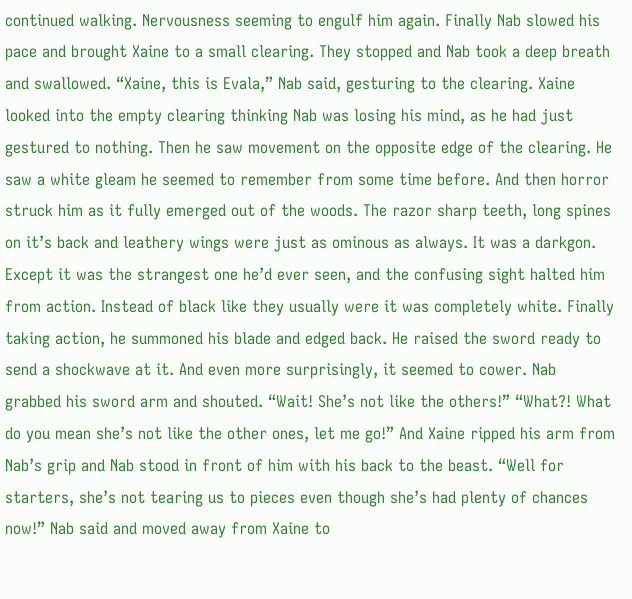continued walking. Nervousness seeming to engulf him again. Finally Nab slowed his pace and brought Xaine to a small clearing. They stopped and Nab took a deep breath and swallowed. “Xaine, this is Evala,” Nab said, gesturing to the clearing. Xaine looked into the empty clearing thinking Nab was losing his mind, as he had just gestured to nothing. Then he saw movement on the opposite edge of the clearing. He saw a white gleam he seemed to remember from some time before. And then horror struck him as it fully emerged out of the woods. The razor sharp teeth, long spines on it’s back and leathery wings were just as ominous as always. It was a darkgon. Except it was the strangest one he’d ever seen, and the confusing sight halted him from action. Instead of black like they usually were it was completely white. Finally taking action, he summoned his blade and edged back. He raised the sword ready to send a shockwave at it. And even more surprisingly, it seemed to cower. Nab grabbed his sword arm and shouted. “Wait! She’s not like the others!” “What?! What do you mean she’s not like the other ones, let me go!” And Xaine ripped his arm from Nab’s grip and Nab stood in front of him with his back to the beast. “Well for starters, she’s not tearing us to pieces even though she’s had plenty of chances now!” Nab said and moved away from Xaine to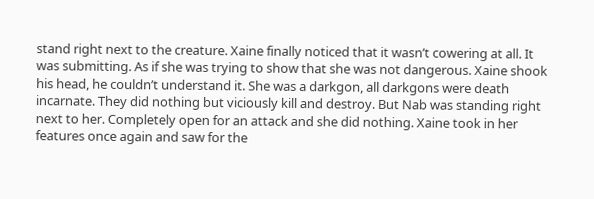stand right next to the creature. Xaine finally noticed that it wasn’t cowering at all. It was submitting. As if she was trying to show that she was not dangerous. Xaine shook his head, he couldn’t understand it. She was a darkgon, all darkgons were death incarnate. They did nothing but viciously kill and destroy. But Nab was standing right next to her. Completely open for an attack and she did nothing. Xaine took in her features once again and saw for the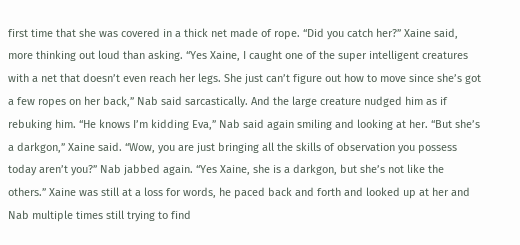first time that she was covered in a thick net made of rope. “Did you catch her?” Xaine said, more thinking out loud than asking. “Yes Xaine, I caught one of the super intelligent creatures with a net that doesn’t even reach her legs. She just can’t figure out how to move since she’s got a few ropes on her back,” Nab said sarcastically. And the large creature nudged him as if rebuking him. “He knows I’m kidding Eva,” Nab said again smiling and looking at her. “But she’s a darkgon,” Xaine said. “Wow, you are just bringing all the skills of observation you possess today aren’t you?” Nab jabbed again. “Yes Xaine, she is a darkgon, but she’s not like the others.” Xaine was still at a loss for words, he paced back and forth and looked up at her and Nab multiple times still trying to find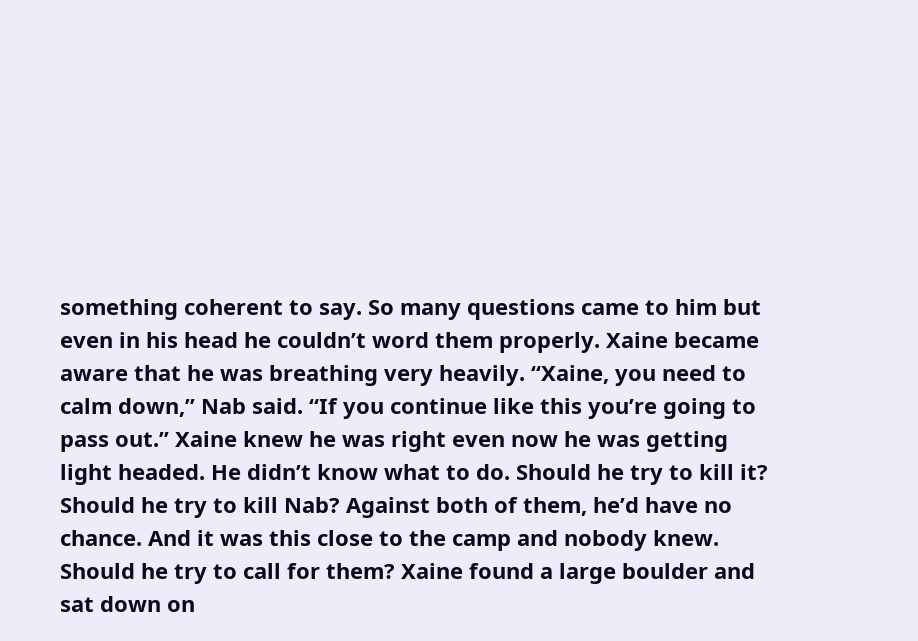something coherent to say. So many questions came to him but even in his head he couldn’t word them properly. Xaine became aware that he was breathing very heavily. “Xaine, you need to calm down,” Nab said. “If you continue like this you’re going to pass out.” Xaine knew he was right even now he was getting light headed. He didn’t know what to do. Should he try to kill it? Should he try to kill Nab? Against both of them, he’d have no chance. And it was this close to the camp and nobody knew. Should he try to call for them? Xaine found a large boulder and sat down on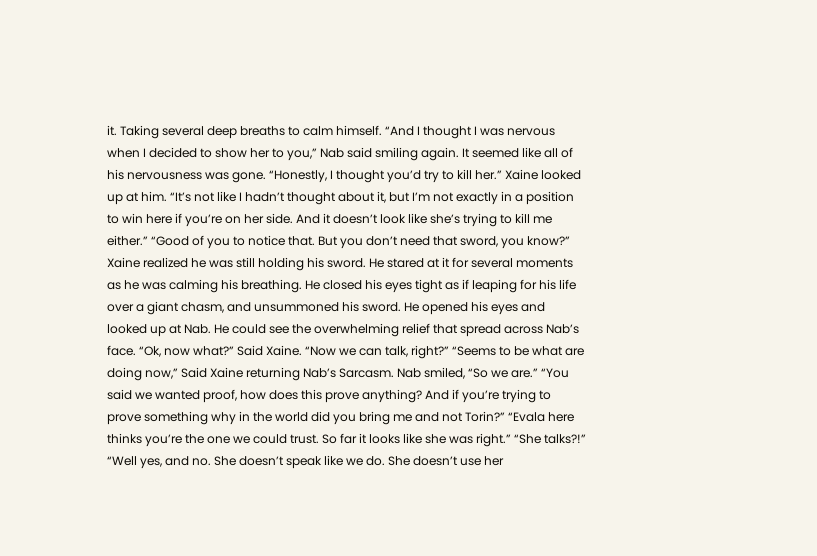it. Taking several deep breaths to calm himself. “And I thought I was nervous when I decided to show her to you,” Nab said smiling again. It seemed like all of his nervousness was gone. “Honestly, I thought you’d try to kill her.” Xaine looked up at him. “It’s not like I hadn’t thought about it, but I’m not exactly in a position to win here if you’re on her side. And it doesn’t look like she’s trying to kill me either.” “Good of you to notice that. But you don’t need that sword, you know?” Xaine realized he was still holding his sword. He stared at it for several moments as he was calming his breathing. He closed his eyes tight as if leaping for his life over a giant chasm, and unsummoned his sword. He opened his eyes and looked up at Nab. He could see the overwhelming relief that spread across Nab’s face. “Ok, now what?” Said Xaine. “Now we can talk, right?” “Seems to be what are doing now,” Said Xaine returning Nab’s Sarcasm. Nab smiled, “So we are.” “You said we wanted proof, how does this prove anything? And if you’re trying to prove something why in the world did you bring me and not Torin?” “Evala here thinks you’re the one we could trust. So far it looks like she was right.” “She talks?!” “Well yes, and no. She doesn’t speak like we do. She doesn’t use her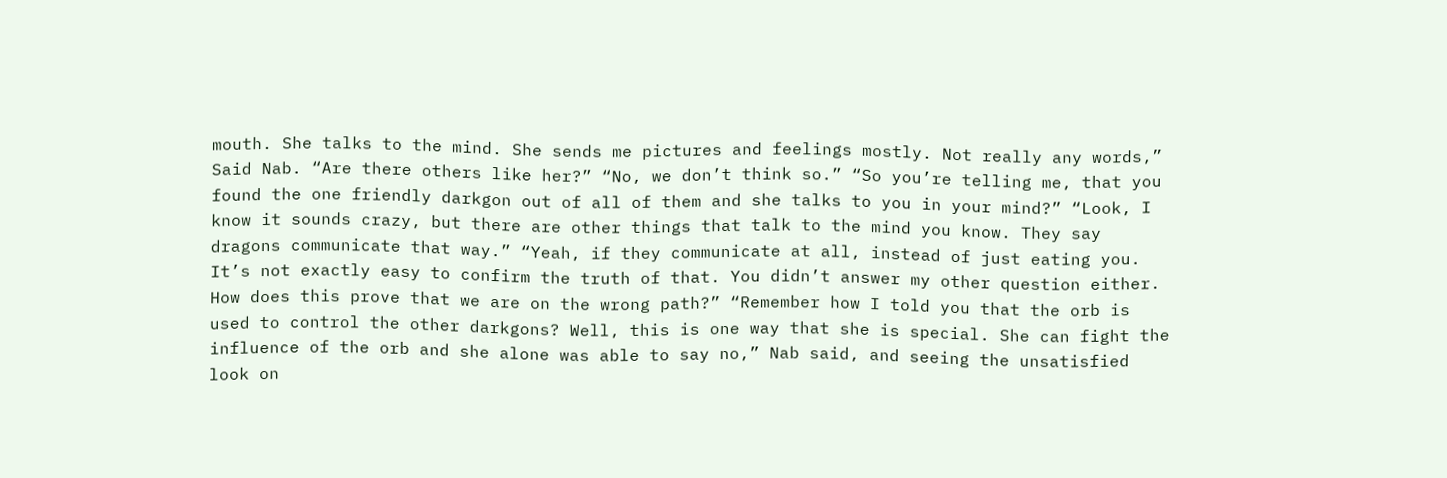mouth. She talks to the mind. She sends me pictures and feelings mostly. Not really any words,” Said Nab. “Are there others like her?” “No, we don’t think so.” “So you’re telling me, that you found the one friendly darkgon out of all of them and she talks to you in your mind?” “Look, I know it sounds crazy, but there are other things that talk to the mind you know. They say dragons communicate that way.” “Yeah, if they communicate at all, instead of just eating you. It’s not exactly easy to confirm the truth of that. You didn’t answer my other question either. How does this prove that we are on the wrong path?” “Remember how I told you that the orb is used to control the other darkgons? Well, this is one way that she is special. She can fight the influence of the orb and she alone was able to say no,” Nab said, and seeing the unsatisfied look on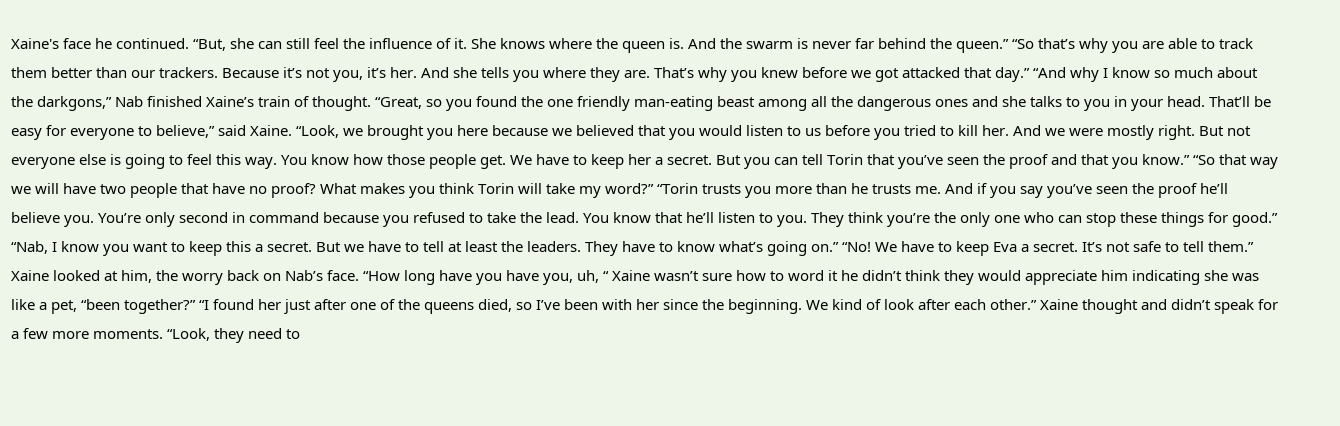Xaine's face he continued. “But, she can still feel the influence of it. She knows where the queen is. And the swarm is never far behind the queen.” “So that’s why you are able to track them better than our trackers. Because it’s not you, it’s her. And she tells you where they are. That’s why you knew before we got attacked that day.” “And why I know so much about the darkgons,” Nab finished Xaine’s train of thought. “Great, so you found the one friendly man-eating beast among all the dangerous ones and she talks to you in your head. That’ll be easy for everyone to believe,” said Xaine. “Look, we brought you here because we believed that you would listen to us before you tried to kill her. And we were mostly right. But not everyone else is going to feel this way. You know how those people get. We have to keep her a secret. But you can tell Torin that you’ve seen the proof and that you know.” “So that way we will have two people that have no proof? What makes you think Torin will take my word?” “Torin trusts you more than he trusts me. And if you say you’ve seen the proof he’ll believe you. You’re only second in command because you refused to take the lead. You know that he’ll listen to you. They think you’re the only one who can stop these things for good.” “Nab, I know you want to keep this a secret. But we have to tell at least the leaders. They have to know what’s going on.” “No! We have to keep Eva a secret. It’s not safe to tell them.” Xaine looked at him, the worry back on Nab’s face. “How long have you have you, uh, “ Xaine wasn’t sure how to word it he didn’t think they would appreciate him indicating she was like a pet, “been together?” “I found her just after one of the queens died, so I’ve been with her since the beginning. We kind of look after each other.” Xaine thought and didn’t speak for a few more moments. “Look, they need to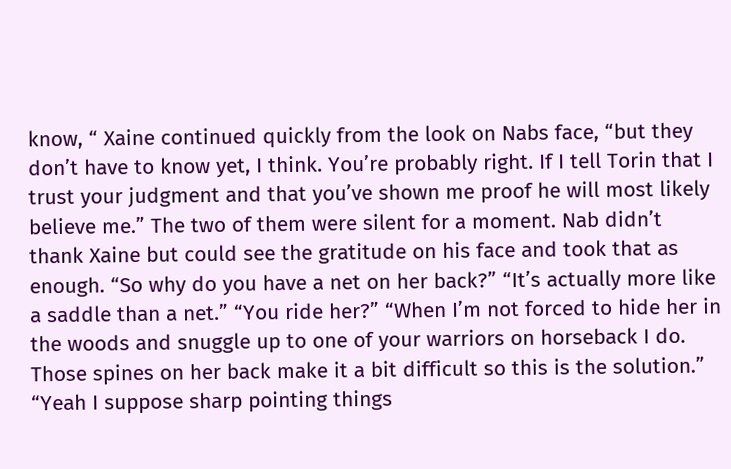know, “ Xaine continued quickly from the look on Nabs face, “but they don’t have to know yet, I think. You’re probably right. If I tell Torin that I trust your judgment and that you’ve shown me proof he will most likely believe me.” The two of them were silent for a moment. Nab didn’t thank Xaine but could see the gratitude on his face and took that as enough. “So why do you have a net on her back?” “It’s actually more like a saddle than a net.” “You ride her?” “When I’m not forced to hide her in the woods and snuggle up to one of your warriors on horseback I do. Those spines on her back make it a bit difficult so this is the solution.” “Yeah I suppose sharp pointing things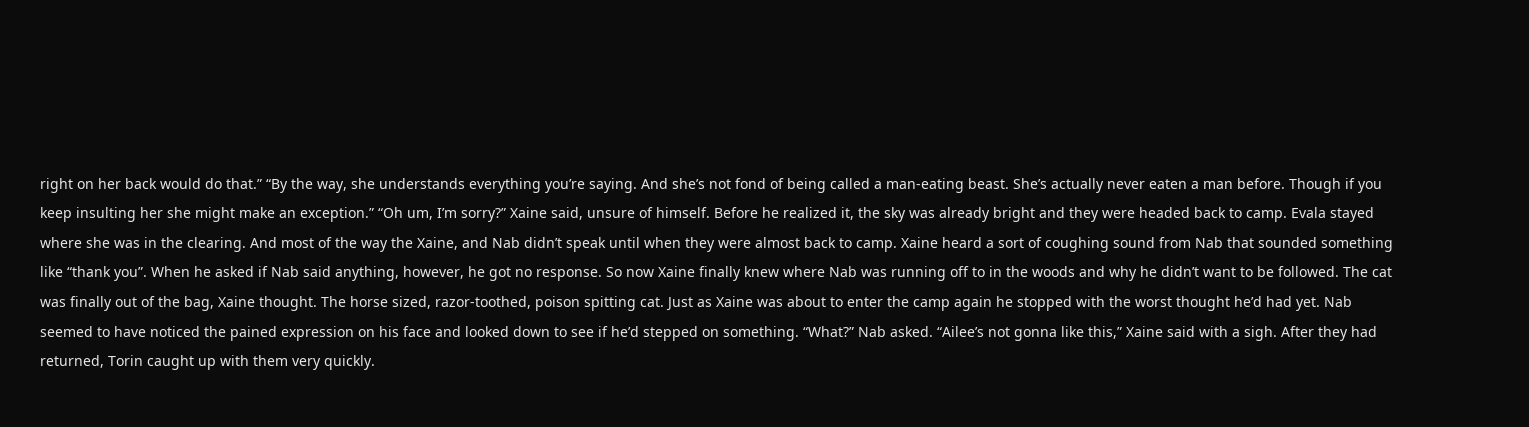right on her back would do that.” “By the way, she understands everything you’re saying. And she’s not fond of being called a man-eating beast. She’s actually never eaten a man before. Though if you keep insulting her she might make an exception.” “Oh um, I’m sorry?” Xaine said, unsure of himself. Before he realized it, the sky was already bright and they were headed back to camp. Evala stayed where she was in the clearing. And most of the way the Xaine, and Nab didn’t speak until when they were almost back to camp. Xaine heard a sort of coughing sound from Nab that sounded something like “thank you”. When he asked if Nab said anything, however, he got no response. So now Xaine finally knew where Nab was running off to in the woods and why he didn’t want to be followed. The cat was finally out of the bag, Xaine thought. The horse sized, razor-toothed, poison spitting cat. Just as Xaine was about to enter the camp again he stopped with the worst thought he’d had yet. Nab seemed to have noticed the pained expression on his face and looked down to see if he’d stepped on something. “What?” Nab asked. “Ailee’s not gonna like this,” Xaine said with a sigh. After they had returned, Torin caught up with them very quickly.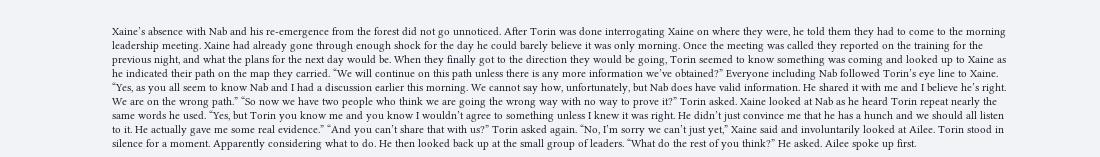Xaine’s absence with Nab and his re-emergence from the forest did not go unnoticed. After Torin was done interrogating Xaine on where they were, he told them they had to come to the morning leadership meeting. Xaine had already gone through enough shock for the day he could barely believe it was only morning. Once the meeting was called they reported on the training for the previous night, and what the plans for the next day would be. When they finally got to the direction they would be going, Torin seemed to know something was coming and looked up to Xaine as he indicated their path on the map they carried. “We will continue on this path unless there is any more information we’ve obtained?” Everyone including Nab followed Torin’s eye line to Xaine. “Yes, as you all seem to know Nab and I had a discussion earlier this morning. We cannot say how, unfortunately, but Nab does have valid information. He shared it with me and I believe he’s right. We are on the wrong path.” “So now we have two people who think we are going the wrong way with no way to prove it?” Torin asked. Xaine looked at Nab as he heard Torin repeat nearly the same words he used. “Yes, but Torin you know me and you know I wouldn’t agree to something unless I knew it was right. He didn’t just convince me that he has a hunch and we should all listen to it. He actually gave me some real evidence.” “And you can’t share that with us?” Torin asked again. “No, I’m sorry we can’t just yet,” Xaine said and involuntarily looked at Ailee. Torin stood in silence for a moment. Apparently considering what to do. He then looked back up at the small group of leaders. “What do the rest of you think?” He asked. Ailee spoke up first.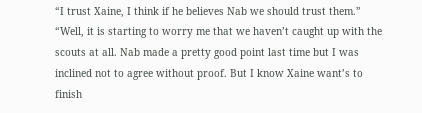“I trust Xaine, I think if he believes Nab we should trust them.” “Well, it is starting to worry me that we haven’t caught up with the scouts at all. Nab made a pretty good point last time but I was inclined not to agree without proof. But I know Xaine want’s to finish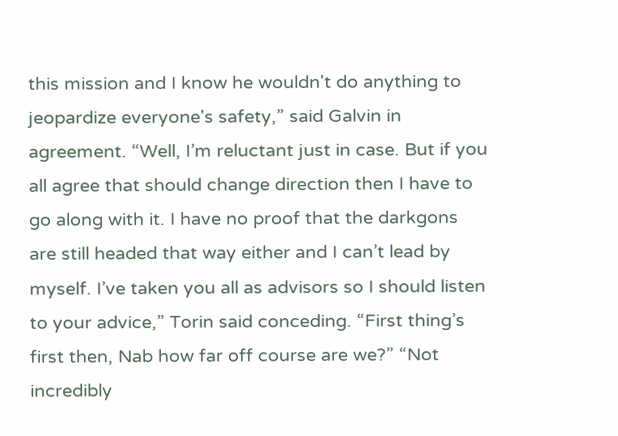this mission and I know he wouldn't do anything to jeopardize everyone's safety,” said Galvin in agreement. “Well, I’m reluctant just in case. But if you all agree that should change direction then I have to go along with it. I have no proof that the darkgons are still headed that way either and I can’t lead by myself. I’ve taken you all as advisors so I should listen to your advice,” Torin said conceding. “First thing’s first then, Nab how far off course are we?” “Not incredibly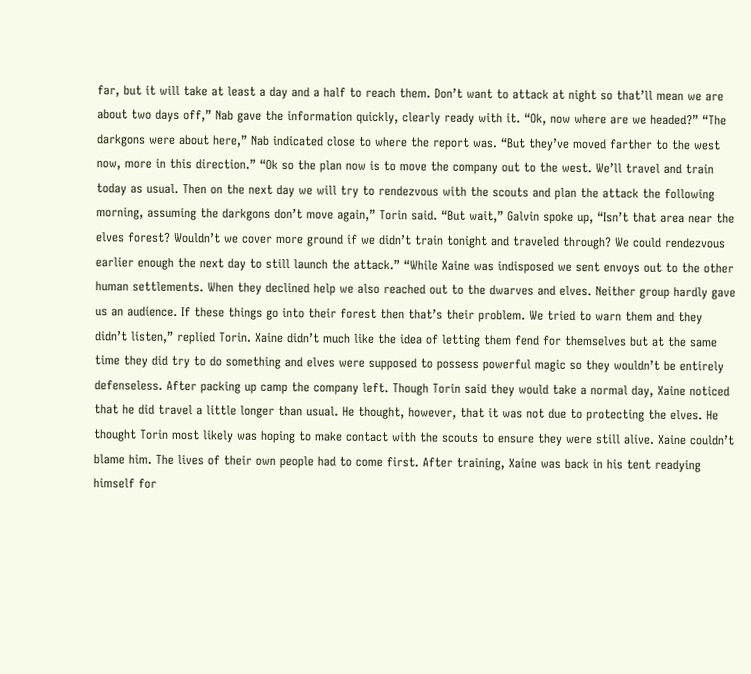far, but it will take at least a day and a half to reach them. Don’t want to attack at night so that’ll mean we are about two days off,” Nab gave the information quickly, clearly ready with it. “Ok, now where are we headed?” “The darkgons were about here,” Nab indicated close to where the report was. “But they’ve moved farther to the west now, more in this direction.” “Ok so the plan now is to move the company out to the west. We’ll travel and train today as usual. Then on the next day we will try to rendezvous with the scouts and plan the attack the following morning, assuming the darkgons don’t move again,” Torin said. “But wait,” Galvin spoke up, “Isn’t that area near the elves forest? Wouldn’t we cover more ground if we didn’t train tonight and traveled through? We could rendezvous earlier enough the next day to still launch the attack.” “While Xaine was indisposed we sent envoys out to the other human settlements. When they declined help we also reached out to the dwarves and elves. Neither group hardly gave us an audience. If these things go into their forest then that’s their problem. We tried to warn them and they didn’t listen,” replied Torin. Xaine didn’t much like the idea of letting them fend for themselves but at the same time they did try to do something and elves were supposed to possess powerful magic so they wouldn’t be entirely defenseless. After packing up camp the company left. Though Torin said they would take a normal day, Xaine noticed that he did travel a little longer than usual. He thought, however, that it was not due to protecting the elves. He thought Torin most likely was hoping to make contact with the scouts to ensure they were still alive. Xaine couldn’t blame him. The lives of their own people had to come first. After training, Xaine was back in his tent readying himself for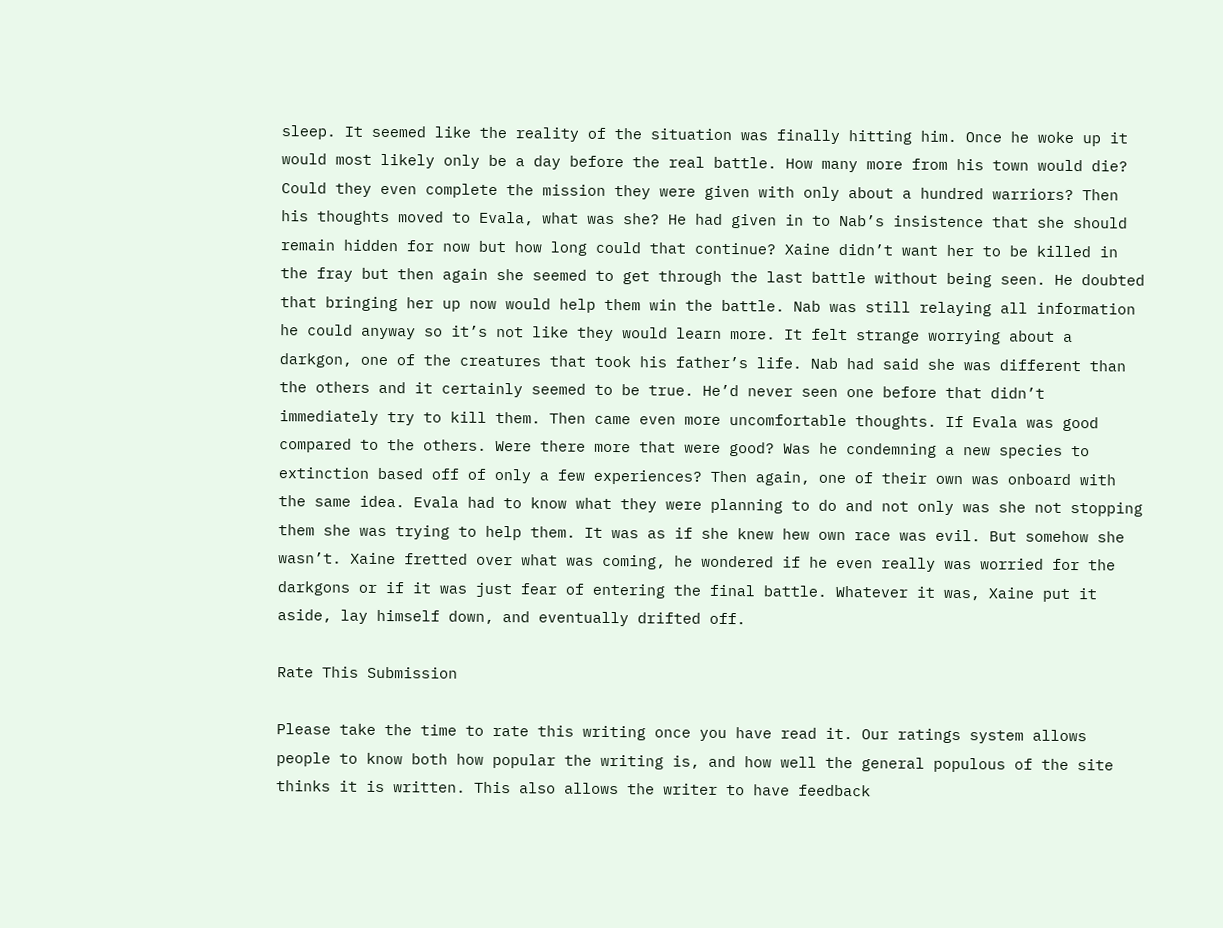sleep. It seemed like the reality of the situation was finally hitting him. Once he woke up it would most likely only be a day before the real battle. How many more from his town would die? Could they even complete the mission they were given with only about a hundred warriors? Then his thoughts moved to Evala, what was she? He had given in to Nab’s insistence that she should remain hidden for now but how long could that continue? Xaine didn’t want her to be killed in the fray but then again she seemed to get through the last battle without being seen. He doubted that bringing her up now would help them win the battle. Nab was still relaying all information he could anyway so it’s not like they would learn more. It felt strange worrying about a darkgon, one of the creatures that took his father’s life. Nab had said she was different than the others and it certainly seemed to be true. He’d never seen one before that didn’t immediately try to kill them. Then came even more uncomfortable thoughts. If Evala was good compared to the others. Were there more that were good? Was he condemning a new species to extinction based off of only a few experiences? Then again, one of their own was onboard with the same idea. Evala had to know what they were planning to do and not only was she not stopping them she was trying to help them. It was as if she knew hew own race was evil. But somehow she wasn’t. Xaine fretted over what was coming, he wondered if he even really was worried for the darkgons or if it was just fear of entering the final battle. Whatever it was, Xaine put it aside, lay himself down, and eventually drifted off.

Rate This Submission

Please take the time to rate this writing once you have read it. Our ratings system allows people to know both how popular the writing is, and how well the general populous of the site thinks it is written. This also allows the writer to have feedback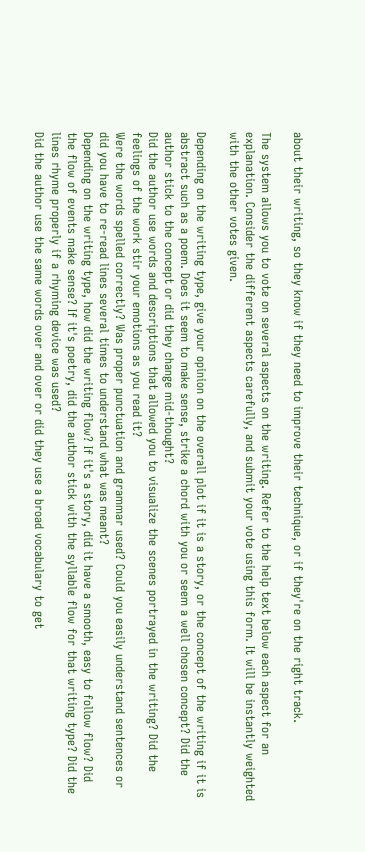about their writing, so they know if they need to improve their technique, or if they're on the right track.

The system allows you to vote on several aspects on the writing. Refer to the help text below each aspect for an explanation. Consider the different aspects carefully, and submit your vote using this form. It will be instantly weighted with the other votes given.

Depending on the writing type, give your opinion on the overall plot if it is a story, or the concept of the writing if it is abstract such as a poem. Does it seem to make sense, strike a chord with you or seem a well chosen concept? Did the author stick to the concept or did they change mid-thought?
Did the author use words and descriptions that allowed you to visualize the scenes portrayed in the writing? Did the feelings of the work stir your emotions as you read it?
Were the words spelled correctly? Was proper punctuation and grammar used? Could you easily understand sentences or did you have to re-read lines several times to understand what was meant?
Depending on the writing type, how did the writing flow? If it's a story, did it have a smooth, easy to follow flow? Did the flow of events make sense? If it's poetry, did the author stick with the syllable flow for that writing type? Did the lines rhyme properly if a rhyming device was used?
Did the author use the same words over and over or did they use a broad vocabulary to get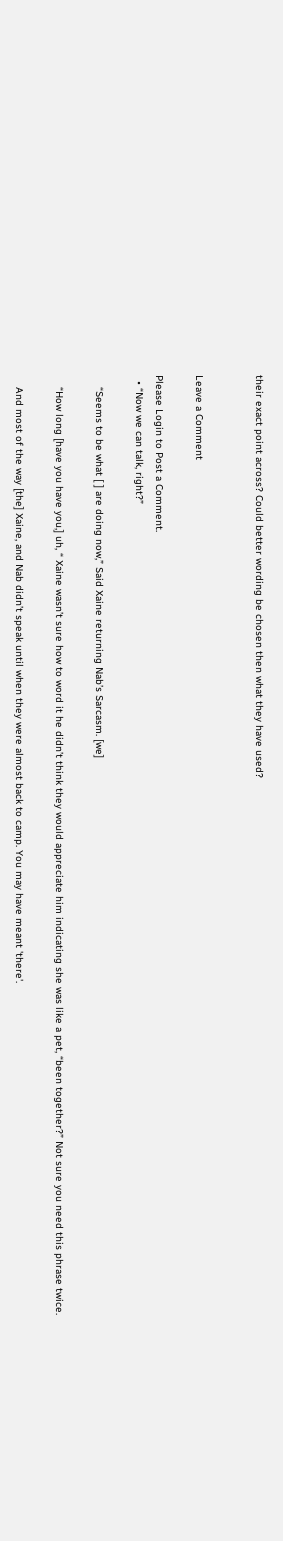their exact point across? Could better wording be chosen then what they have used?


Leave a Comment

Please Login to Post a Comment.
  • “Now we can talk, right?”

    “Seems to be what [ ] are doing now,” Said Xaine returning Nab’s Sarcasm. [we]

    “How long [have you have you,] uh, “ Xaine wasn’t sure how to word it he didn’t think they would appreciate him indicating she was like a pet, “been together?” Not sure you need this phrase twice.

    And most of the way [the] Xaine, and Nab didn’t speak until when they were almost back to camp. You may have meant 'there'.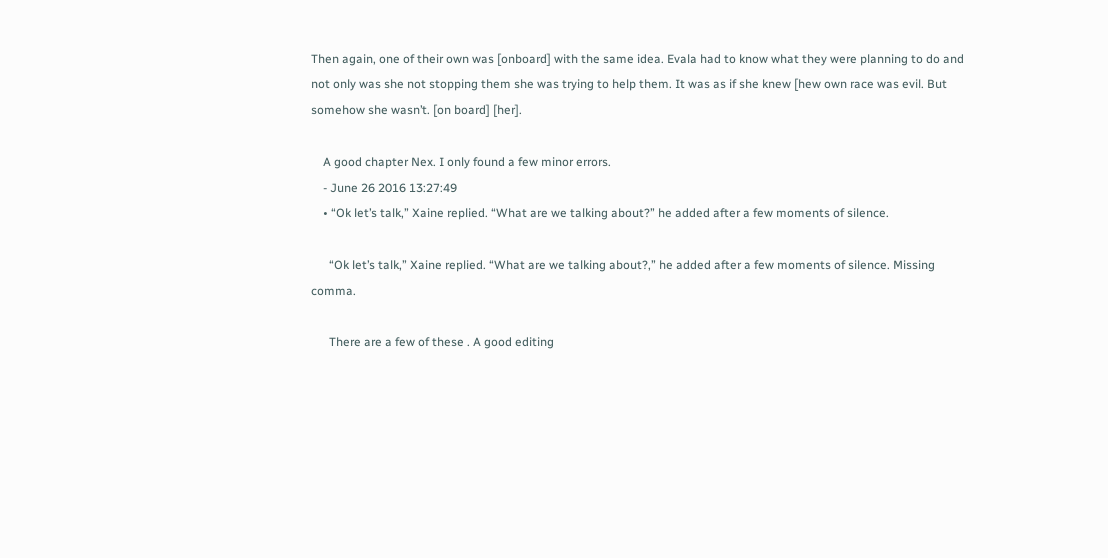Then again, one of their own was [onboard] with the same idea. Evala had to know what they were planning to do and not only was she not stopping them she was trying to help them. It was as if she knew [hew own race was evil. But somehow she wasn’t. [on board] [her].

    A good chapter Nex. I only found a few minor errors.
    - June 26 2016 13:27:49
    • “Ok let’s talk,” Xaine replied. “What are we talking about?” he added after a few moments of silence.

      “Ok let’s talk,” Xaine replied. “What are we talking about?,” he added after a few moments of silence. Missing comma.

      There are a few of these . A good editing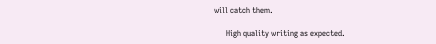will catch them.

      High quality writing as expected.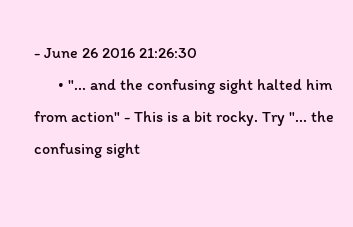- June 26 2016 21:26:30
      • "... and the confusing sight halted him from action" - This is a bit rocky. Try "... the confusing sight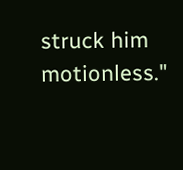struck him motionless."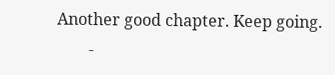Another good chapter. Keep going.
        -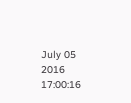July 05 2016 17:00:16